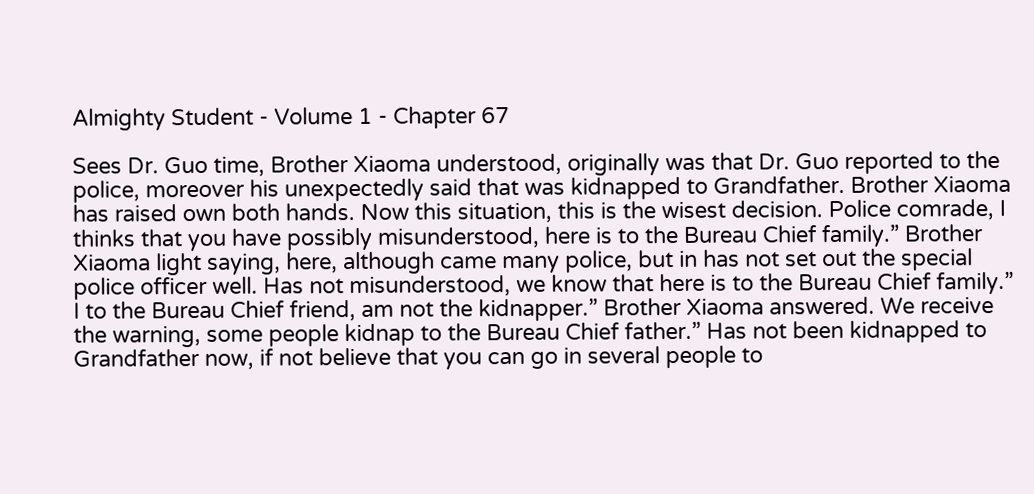Almighty Student - Volume 1 - Chapter 67

Sees Dr. Guo time, Brother Xiaoma understood, originally was that Dr. Guo reported to the police, moreover his unexpectedly said that was kidnapped to Grandfather. Brother Xiaoma has raised own both hands. Now this situation, this is the wisest decision. Police comrade, I thinks that you have possibly misunderstood, here is to the Bureau Chief family.” Brother Xiaoma light saying, here, although came many police, but in has not set out the special police officer well. Has not misunderstood, we know that here is to the Bureau Chief family.” I to the Bureau Chief friend, am not the kidnapper.” Brother Xiaoma answered. We receive the warning, some people kidnap to the Bureau Chief father.” Has not been kidnapped to Grandfather now, if not believe that you can go in several people to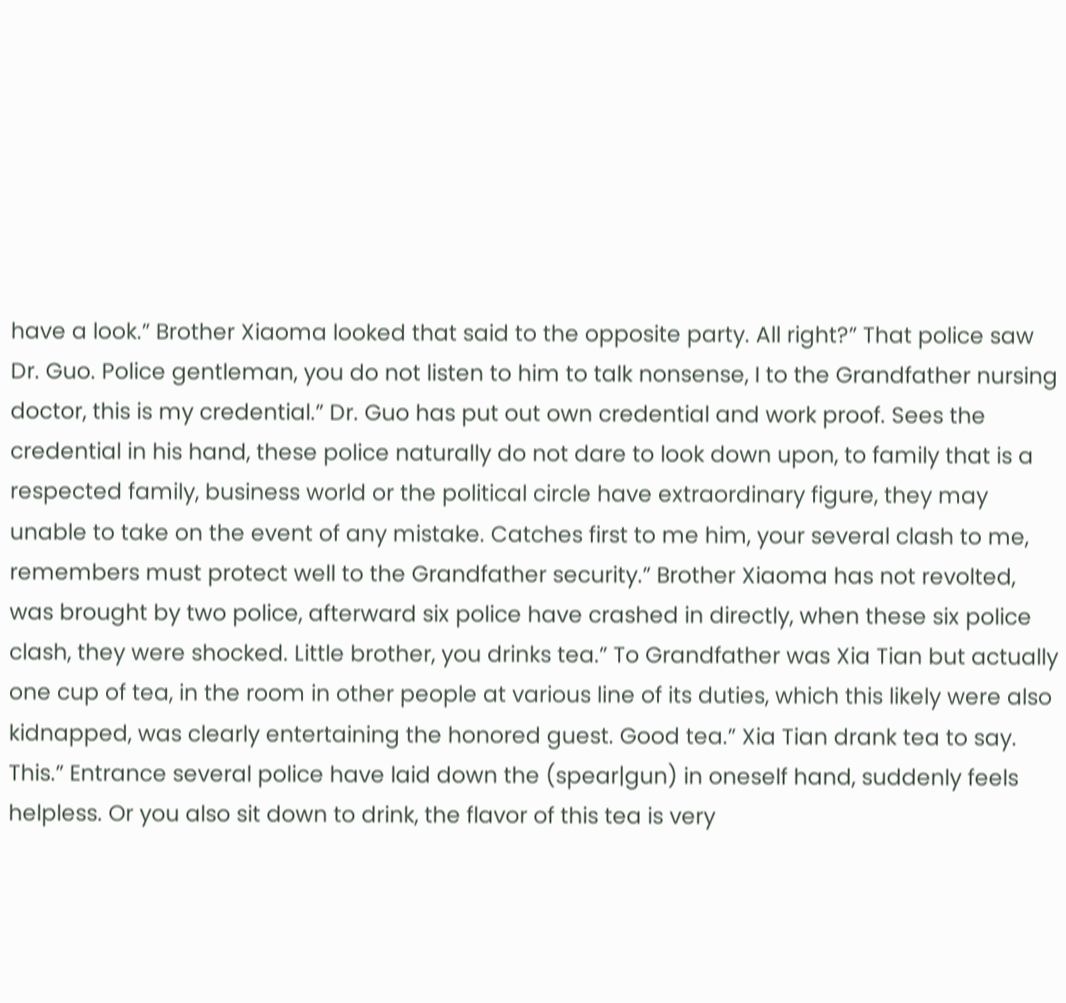have a look.” Brother Xiaoma looked that said to the opposite party. All right?” That police saw Dr. Guo. Police gentleman, you do not listen to him to talk nonsense, I to the Grandfather nursing doctor, this is my credential.” Dr. Guo has put out own credential and work proof. Sees the credential in his hand, these police naturally do not dare to look down upon, to family that is a respected family, business world or the political circle have extraordinary figure, they may unable to take on the event of any mistake. Catches first to me him, your several clash to me, remembers must protect well to the Grandfather security.” Brother Xiaoma has not revolted, was brought by two police, afterward six police have crashed in directly, when these six police clash, they were shocked. Little brother, you drinks tea.” To Grandfather was Xia Tian but actually one cup of tea, in the room in other people at various line of its duties, which this likely were also kidnapped, was clearly entertaining the honored guest. Good tea.” Xia Tian drank tea to say. This.” Entrance several police have laid down the (spear|gun) in oneself hand, suddenly feels helpless. Or you also sit down to drink, the flavor of this tea is very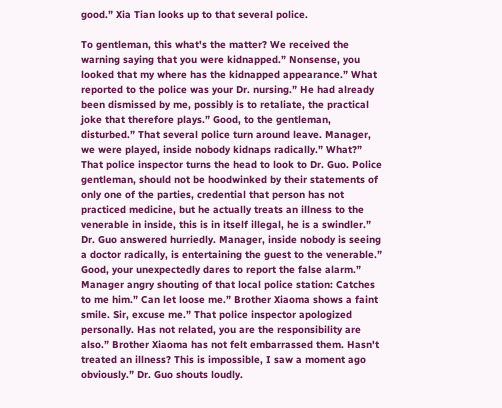good.” Xia Tian looks up to that several police.

To gentleman, this what's the matter? We received the warning saying that you were kidnapped.” Nonsense, you looked that my where has the kidnapped appearance.” What reported to the police was your Dr. nursing.” He had already been dismissed by me, possibly is to retaliate, the practical joke that therefore plays.” Good, to the gentleman, disturbed.” That several police turn around leave. Manager, we were played, inside nobody kidnaps radically.” What?” That police inspector turns the head to look to Dr. Guo. Police gentleman, should not be hoodwinked by their statements of only one of the parties, credential that person has not practiced medicine, but he actually treats an illness to the venerable in inside, this is in itself illegal, he is a swindler.” Dr. Guo answered hurriedly. Manager, inside nobody is seeing a doctor radically, is entertaining the guest to the venerable.” Good, your unexpectedly dares to report the false alarm.” Manager angry shouting of that local police station: Catches to me him.” Can let loose me.” Brother Xiaoma shows a faint smile. Sir, excuse me.” That police inspector apologized personally. Has not related, you are the responsibility are also.” Brother Xiaoma has not felt embarrassed them. Hasn't treated an illness? This is impossible, I saw a moment ago obviously.” Dr. Guo shouts loudly.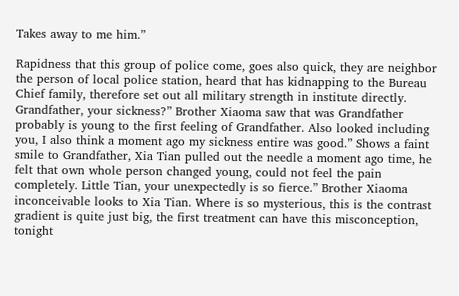Takes away to me him.”

Rapidness that this group of police come, goes also quick, they are neighbor the person of local police station, heard that has kidnapping to the Bureau Chief family, therefore set out all military strength in institute directly. Grandfather, your sickness?” Brother Xiaoma saw that was Grandfather probably is young to the first feeling of Grandfather. Also looked including you, I also think a moment ago my sickness entire was good.” Shows a faint smile to Grandfather, Xia Tian pulled out the needle a moment ago time, he felt that own whole person changed young, could not feel the pain completely. Little Tian, your unexpectedly is so fierce.” Brother Xiaoma inconceivable looks to Xia Tian. Where is so mysterious, this is the contrast gradient is quite just big, the first treatment can have this misconception, tonight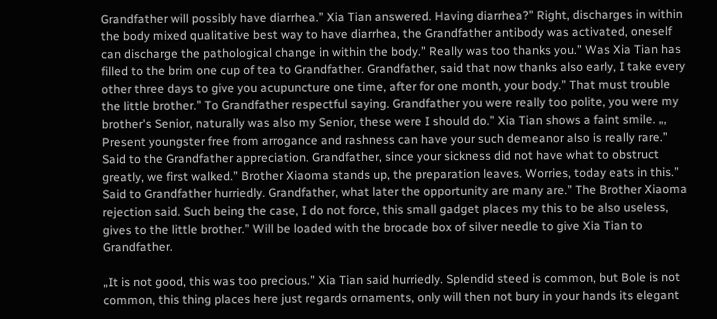Grandfather will possibly have diarrhea.” Xia Tian answered. Having diarrhea?” Right, discharges in within the body mixed qualitative best way to have diarrhea, the Grandfather antibody was activated, oneself can discharge the pathological change in within the body.” Really was too thanks you.” Was Xia Tian has filled to the brim one cup of tea to Grandfather. Grandfather, said that now thanks also early, I take every other three days to give you acupuncture one time, after for one month, your body.” That must trouble the little brother.” To Grandfather respectful saying. Grandfather you were really too polite, you were my brother's Senior, naturally was also my Senior, these were I should do.” Xia Tian shows a faint smile. „, Present youngster free from arrogance and rashness can have your such demeanor also is really rare.” Said to the Grandfather appreciation. Grandfather, since your sickness did not have what to obstruct greatly, we first walked.” Brother Xiaoma stands up, the preparation leaves. Worries, today eats in this.” Said to Grandfather hurriedly. Grandfather, what later the opportunity are many are.” The Brother Xiaoma rejection said. Such being the case, I do not force, this small gadget places my this to be also useless, gives to the little brother.” Will be loaded with the brocade box of silver needle to give Xia Tian to Grandfather.

„It is not good, this was too precious.” Xia Tian said hurriedly. Splendid steed is common, but Bole is not common, this thing places here just regards ornaments, only will then not bury in your hands its elegant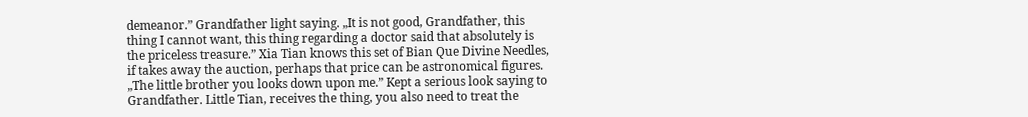demeanor.” Grandfather light saying. „It is not good, Grandfather, this thing I cannot want, this thing regarding a doctor said that absolutely is the priceless treasure.” Xia Tian knows this set of Bian Que Divine Needles, if takes away the auction, perhaps that price can be astronomical figures. „The little brother you looks down upon me.” Kept a serious look saying to Grandfather. Little Tian, receives the thing, you also need to treat the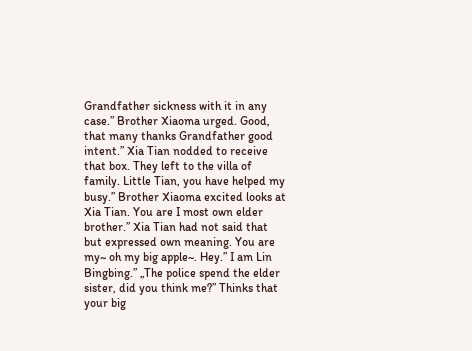Grandfather sickness with it in any case.” Brother Xiaoma urged. Good, that many thanks Grandfather good intent.” Xia Tian nodded to receive that box. They left to the villa of family. Little Tian, you have helped my busy.” Brother Xiaoma excited looks at Xia Tian. You are I most own elder brother.” Xia Tian had not said that but expressed own meaning. You are my~ oh my big apple~. Hey.” I am Lin Bingbing.” „The police spend the elder sister, did you think me?” Thinks that your big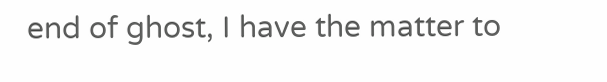end of ghost, I have the matter to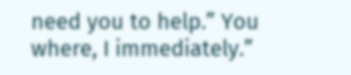need you to help.” You where, I immediately.”